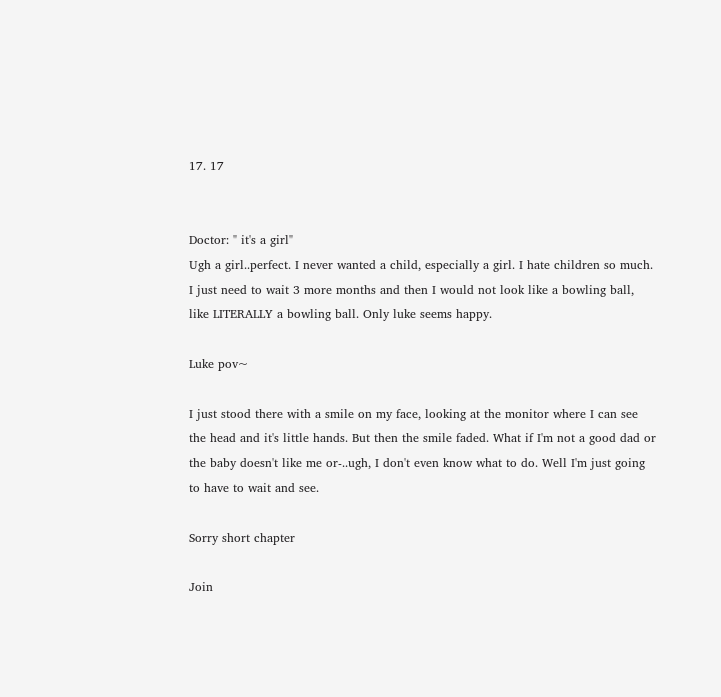17. 17


Doctor: " it's a girl"
Ugh a girl..perfect. I never wanted a child, especially a girl. I hate children so much.
I just need to wait 3 more months and then I would not look like a bowling ball, like LITERALLY a bowling ball. Only luke seems happy.

Luke pov~

I just stood there with a smile on my face, looking at the monitor where I can see the head and it's little hands. But then the smile faded. What if I'm not a good dad or the baby doesn't like me or-..ugh, I don't even know what to do. Well I'm just going to have to wait and see.

Sorry short chapter

Join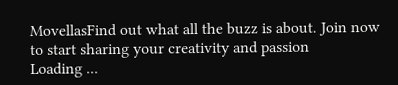MovellasFind out what all the buzz is about. Join now to start sharing your creativity and passion
Loading ...